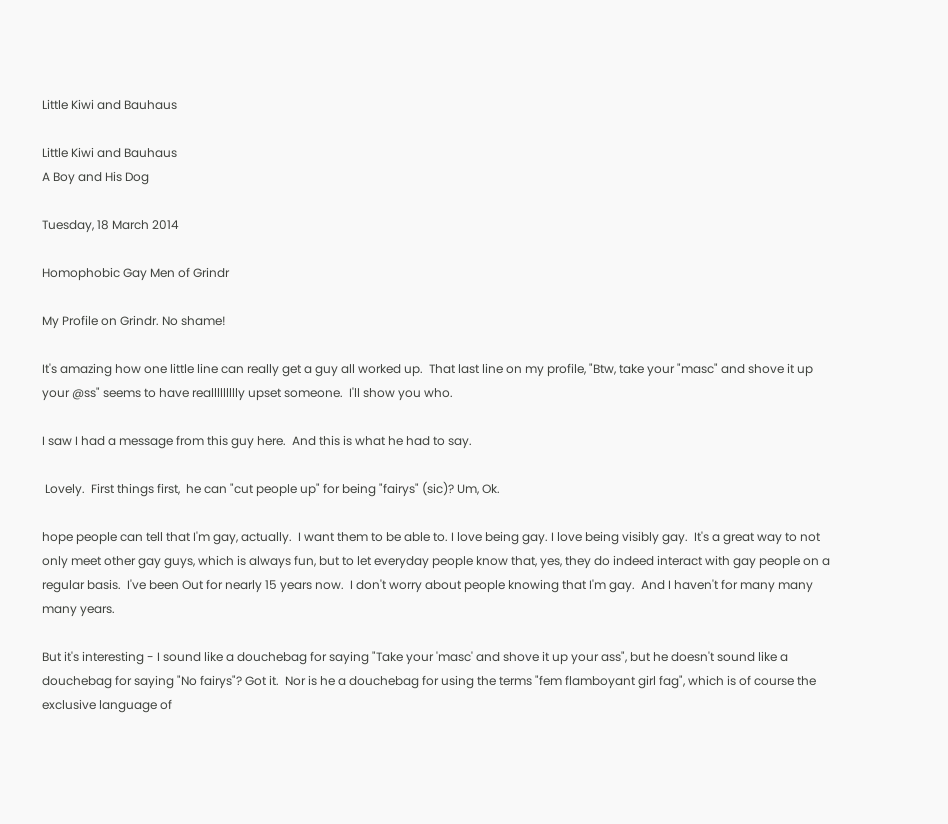Little Kiwi and Bauhaus

Little Kiwi and Bauhaus
A Boy and His Dog

Tuesday, 18 March 2014

Homophobic Gay Men of Grindr

My Profile on Grindr. No shame!

It's amazing how one little line can really get a guy all worked up.  That last line on my profile, "Btw, take your "masc" and shove it up your @ss" seems to have reallllllllly upset someone.  I'll show you who.

I saw I had a message from this guy here.  And this is what he had to say.

 Lovely.  First things first,  he can "cut people up" for being "fairys" (sic)? Um, Ok.

hope people can tell that I'm gay, actually.  I want them to be able to. I love being gay. I love being visibly gay.  It's a great way to not only meet other gay guys, which is always fun, but to let everyday people know that, yes, they do indeed interact with gay people on a regular basis.  I've been Out for nearly 15 years now.  I don't worry about people knowing that I'm gay.  And I haven't for many many many years.

But it's interesting - I sound like a douchebag for saying "Take your 'masc' and shove it up your ass", but he doesn't sound like a douchebag for saying "No fairys"? Got it.  Nor is he a douchebag for using the terms "fem flamboyant girl fag", which is of course the exclusive language of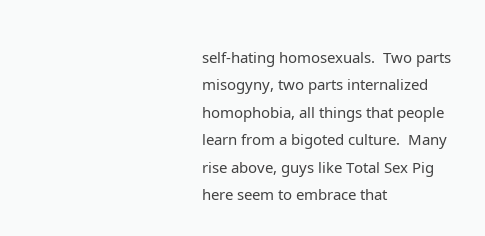self-hating homosexuals.  Two parts misogyny, two parts internalized homophobia, all things that people learn from a bigoted culture.  Many rise above, guys like Total Sex Pig here seem to embrace that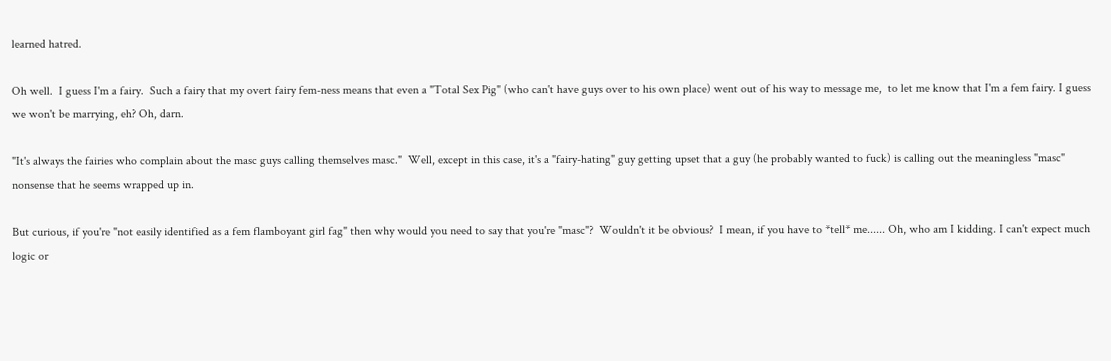learned hatred.

Oh well.  I guess I'm a fairy.  Such a fairy that my overt fairy fem-ness means that even a "Total Sex Pig" (who can't have guys over to his own place) went out of his way to message me,  to let me know that I'm a fem fairy. I guess we won't be marrying, eh? Oh, darn.

"It's always the fairies who complain about the masc guys calling themselves masc."  Well, except in this case, it's a "fairy-hating" guy getting upset that a guy (he probably wanted to fuck) is calling out the meaningless "masc" nonsense that he seems wrapped up in.

But curious, if you're "not easily identified as a fem flamboyant girl fag" then why would you need to say that you're "masc"?  Wouldn't it be obvious?  I mean, if you have to *tell* me...... Oh, who am I kidding. I can't expect much logic or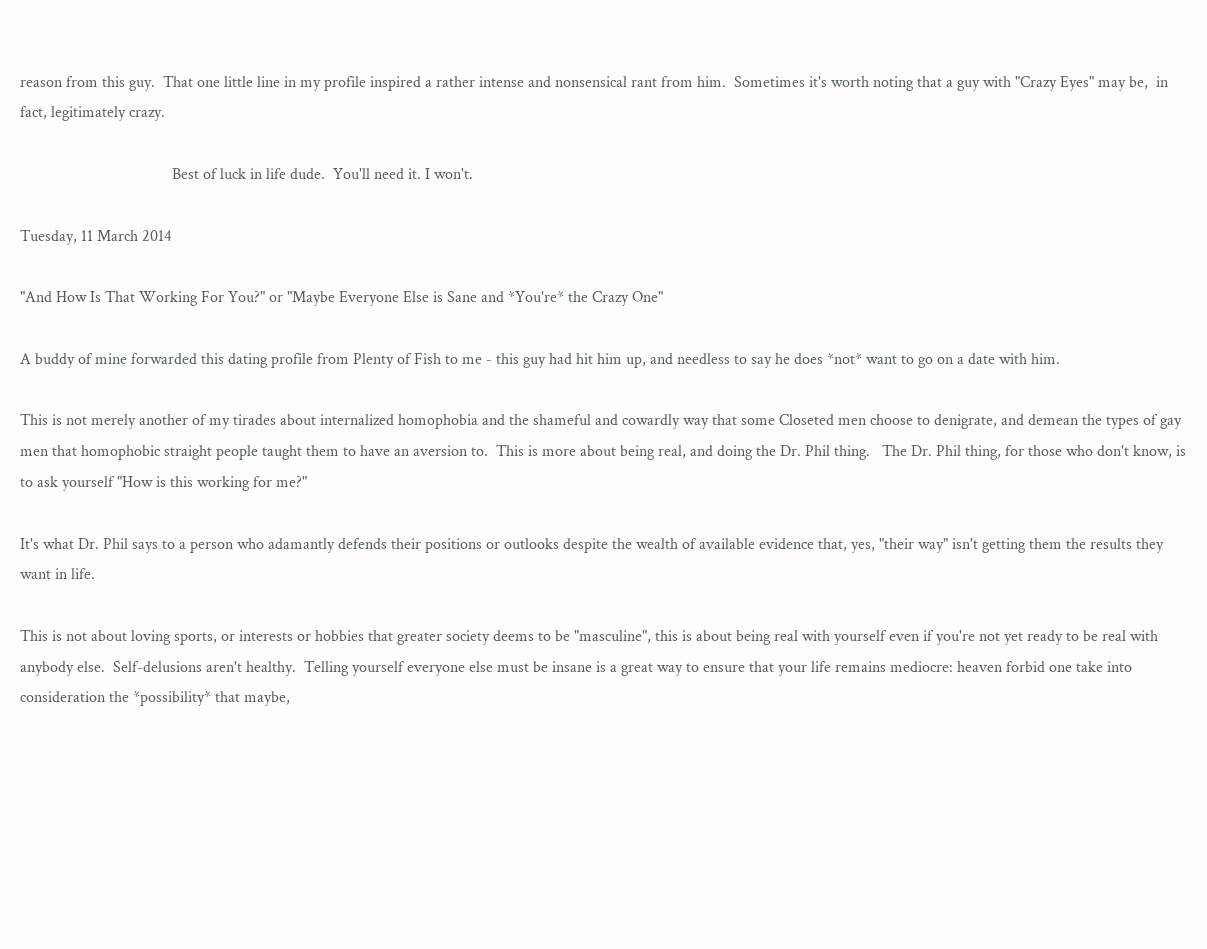reason from this guy.  That one little line in my profile inspired a rather intense and nonsensical rant from him.  Sometimes it's worth noting that a guy with "Crazy Eyes" may be,  in fact, legitimately crazy.

                                      Best of luck in life dude.  You'll need it. I won't.

Tuesday, 11 March 2014

"And How Is That Working For You?" or "Maybe Everyone Else is Sane and *You're* the Crazy One"

A buddy of mine forwarded this dating profile from Plenty of Fish to me - this guy had hit him up, and needless to say he does *not* want to go on a date with him.

This is not merely another of my tirades about internalized homophobia and the shameful and cowardly way that some Closeted men choose to denigrate, and demean the types of gay men that homophobic straight people taught them to have an aversion to.  This is more about being real, and doing the Dr. Phil thing.   The Dr. Phil thing, for those who don't know, is to ask yourself "How is this working for me?"

It's what Dr. Phil says to a person who adamantly defends their positions or outlooks despite the wealth of available evidence that, yes, "their way" isn't getting them the results they want in life.

This is not about loving sports, or interests or hobbies that greater society deems to be "masculine", this is about being real with yourself even if you're not yet ready to be real with anybody else.  Self-delusions aren't healthy.  Telling yourself everyone else must be insane is a great way to ensure that your life remains mediocre: heaven forbid one take into consideration the *possibility* that maybe,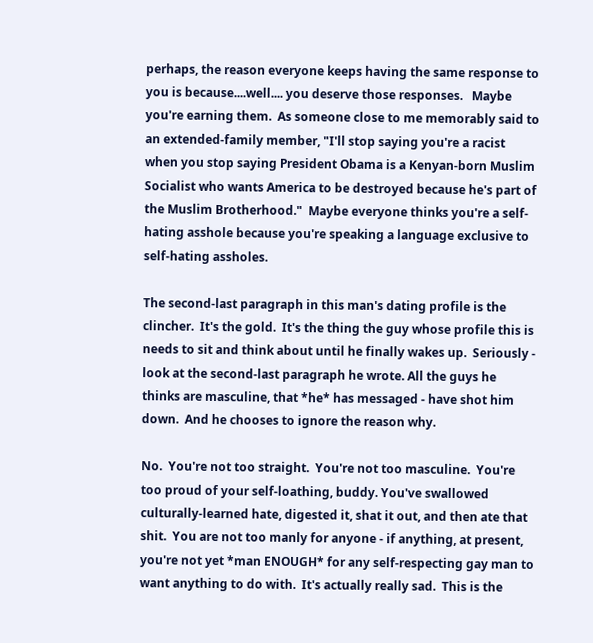perhaps, the reason everyone keeps having the same response to you is because....well.... you deserve those responses.   Maybe you're earning them.  As someone close to me memorably said to an extended-family member, "I'll stop saying you're a racist when you stop saying President Obama is a Kenyan-born Muslim Socialist who wants America to be destroyed because he's part of the Muslim Brotherhood."  Maybe everyone thinks you're a self-hating asshole because you're speaking a language exclusive to self-hating assholes.

The second-last paragraph in this man's dating profile is the clincher.  It's the gold.  It's the thing the guy whose profile this is needs to sit and think about until he finally wakes up.  Seriously - look at the second-last paragraph he wrote. All the guys he thinks are masculine, that *he* has messaged - have shot him down.  And he chooses to ignore the reason why.

No.  You're not too straight.  You're not too masculine.  You're too proud of your self-loathing, buddy. You've swallowed culturally-learned hate, digested it, shat it out, and then ate that shit.  You are not too manly for anyone - if anything, at present, you're not yet *man ENOUGH* for any self-respecting gay man to want anything to do with.  It's actually really sad.  This is the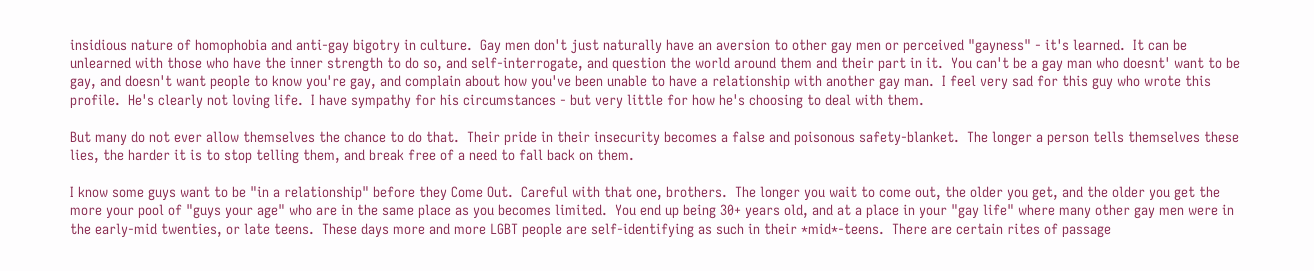insidious nature of homophobia and anti-gay bigotry in culture.  Gay men don't just naturally have an aversion to other gay men or perceived "gayness" - it's learned.  It can be unlearned with those who have the inner strength to do so, and self-interrogate, and question the world around them and their part in it.  You can't be a gay man who doesnt' want to be gay, and doesn't want people to know you're gay, and complain about how you've been unable to have a relationship with another gay man.  I feel very sad for this guy who wrote this profile.  He's clearly not loving life.  I have sympathy for his circumstances - but very little for how he's choosing to deal with them.

But many do not ever allow themselves the chance to do that.  Their pride in their insecurity becomes a false and poisonous safety-blanket.  The longer a person tells themselves these lies, the harder it is to stop telling them, and break free of a need to fall back on them.

I know some guys want to be "in a relationship" before they Come Out.  Careful with that one, brothers.  The longer you wait to come out, the older you get, and the older you get the more your pool of "guys your age" who are in the same place as you becomes limited.  You end up being 30+ years old, and at a place in your "gay life" where many other gay men were in the early-mid twenties, or late teens.  These days more and more LGBT people are self-identifying as such in their *mid*-teens.  There are certain rites of passage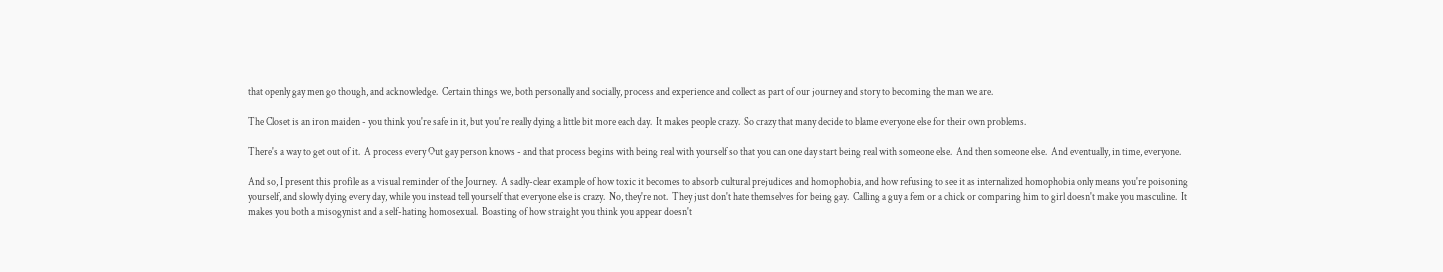that openly gay men go though, and acknowledge.  Certain things we, both personally and socially, process and experience and collect as part of our journey and story to becoming the man we are.

The Closet is an iron maiden - you think you're safe in it, but you're really dying a little bit more each day.  It makes people crazy.  So crazy that many decide to blame everyone else for their own problems.

There's a way to get out of it.  A process every Out gay person knows - and that process begins with being real with yourself so that you can one day start being real with someone else.  And then someone else.  And eventually, in time, everyone.

And so, I present this profile as a visual reminder of the Journey.  A sadly-clear example of how toxic it becomes to absorb cultural prejudices and homophobia, and how refusing to see it as internalized homophobia only means you're poisoning yourself, and slowly dying every day, while you instead tell yourself that everyone else is crazy.  No, they're not.  They just don't hate themselves for being gay.  Calling a guy a fem or a chick or comparing him to girl doesn't make you masculine.  It makes you both a misogynist and a self-hating homosexual.  Boasting of how straight you think you appear doesn't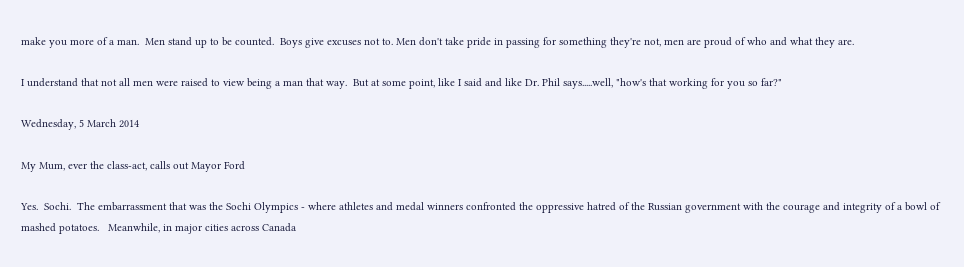make you more of a man.  Men stand up to be counted.  Boys give excuses not to. Men don't take pride in passing for something they're not, men are proud of who and what they are.

I understand that not all men were raised to view being a man that way.  But at some point, like I said and like Dr. Phil says.....well, "how's that working for you so far?"

Wednesday, 5 March 2014

My Mum, ever the class-act, calls out Mayor Ford

Yes.  Sochi.  The embarrassment that was the Sochi Olympics - where athletes and medal winners confronted the oppressive hatred of the Russian government with the courage and integrity of a bowl of mashed potatoes.   Meanwhile, in major cities across Canada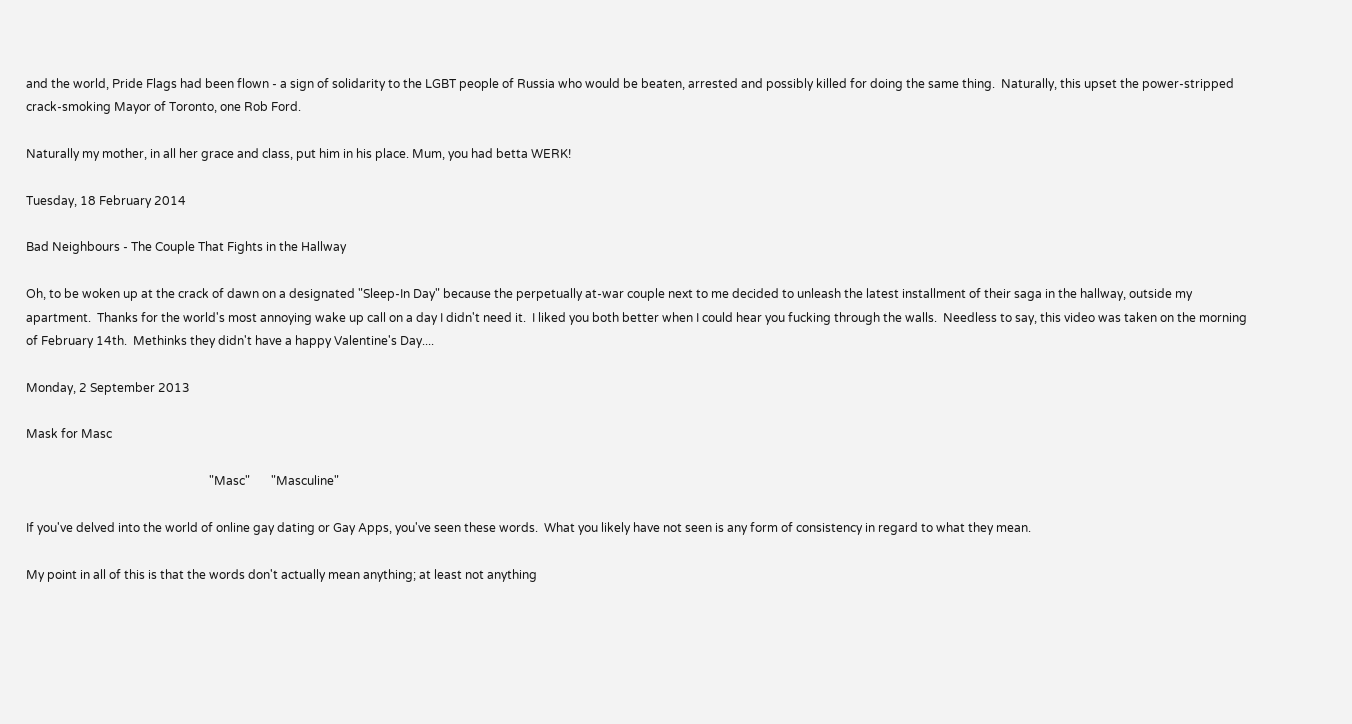and the world, Pride Flags had been flown - a sign of solidarity to the LGBT people of Russia who would be beaten, arrested and possibly killed for doing the same thing.  Naturally, this upset the power-stripped crack-smoking Mayor of Toronto, one Rob Ford.

Naturally my mother, in all her grace and class, put him in his place. Mum, you had betta WERK!

Tuesday, 18 February 2014

Bad Neighbours - The Couple That Fights in the Hallway

Oh, to be woken up at the crack of dawn on a designated "Sleep-In Day" because the perpetually at-war couple next to me decided to unleash the latest installment of their saga in the hallway, outside my apartment.  Thanks for the world's most annoying wake up call on a day I didn't need it.  I liked you both better when I could hear you fucking through the walls.  Needless to say, this video was taken on the morning of February 14th.  Methinks they didn't have a happy Valentine's Day....

Monday, 2 September 2013

Mask for Masc

                                                             "Masc"       "Masculine"

If you've delved into the world of online gay dating or Gay Apps, you've seen these words.  What you likely have not seen is any form of consistency in regard to what they mean.

My point in all of this is that the words don't actually mean anything; at least not anything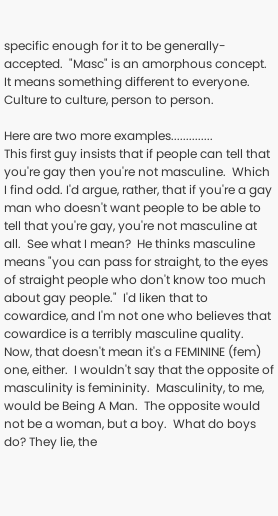specific enough for it to be generally-accepted.  "Masc" is an amorphous concept. It means something different to everyone. Culture to culture, person to person.

Here are two more examples..............
This first guy insists that if people can tell that you're gay then you're not masculine.  Which I find odd. I'd argue, rather, that if you're a gay man who doesn't want people to be able to tell that you're gay, you're not masculine at all.  See what I mean?  He thinks masculine means "you can pass for straight, to the eyes of straight people who don't know too much about gay people."  I'd liken that to cowardice, and I'm not one who believes that cowardice is a terribly masculine quality.
Now, that doesn't mean it's a FEMININE (fem) one, either.  I wouldn't say that the opposite of masculinity is femininity.  Masculinity, to me, would be Being A Man.  The opposite would not be a woman, but a boy.  What do boys do? They lie, the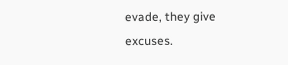evade, they give excuses.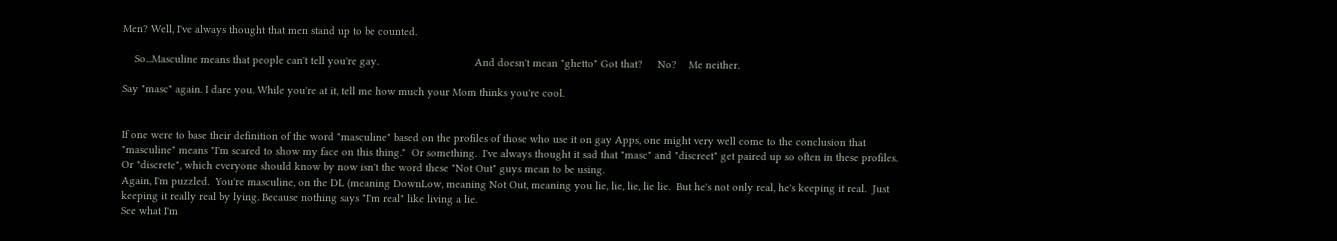Men? Well, I've always thought that men stand up to be counted.

    So...Masculine means that people can't tell you're gay.                                And doesn't mean "ghetto" Got that?     No?    Me neither.

Say "masc" again. I dare you. While you're at it, tell me how much your Mom thinks you're cool.


If one were to base their definition of the word "masculine" based on the profiles of those who use it on gay Apps, one might very well come to the conclusion that "masculine" means "I'm scared to show my face on this thing."  Or something.  I've always thought it sad that "masc" and "discreet" get paired up so often in these profiles. Or "discrete", which everyone should know by now isn't the word these "Not Out" guys mean to be using.
Again, I'm puzzled.  You're masculine, on the DL (meaning DownLow, meaning Not Out, meaning you lie, lie, lie, lie lie.  But he's not only real, he's keeping it real.  Just keeping it really real by lying. Because nothing says "I'm real" like living a lie.
See what I'm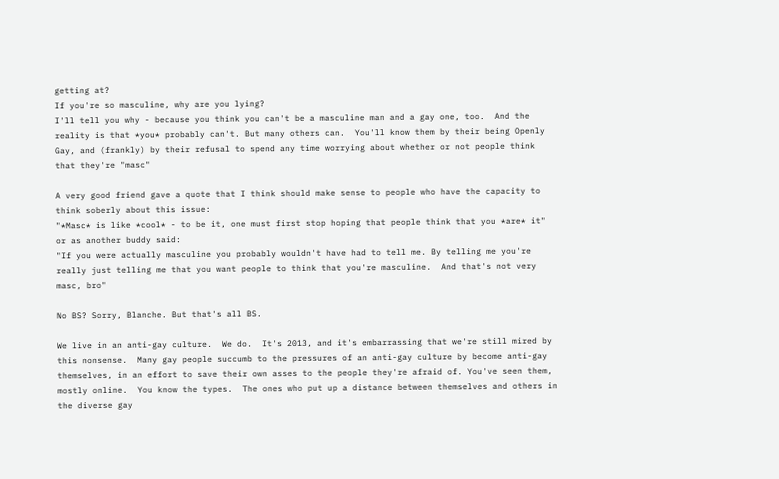getting at?
If you're so masculine, why are you lying?
I'll tell you why - because you think you can't be a masculine man and a gay one, too.  And the reality is that *you* probably can't. But many others can.  You'll know them by their being Openly Gay, and (frankly) by their refusal to spend any time worrying about whether or not people think that they're "masc"

A very good friend gave a quote that I think should make sense to people who have the capacity to think soberly about this issue:
"*Masc* is like *cool* - to be it, one must first stop hoping that people think that you *are* it"
or as another buddy said:
"If you were actually masculine you probably wouldn't have had to tell me. By telling me you're really just telling me that you want people to think that you're masculine.  And that's not very masc, bro"

No BS? Sorry, Blanche. But that's all BS.

We live in an anti-gay culture.  We do.  It's 2013, and it's embarrassing that we're still mired by this nonsense.  Many gay people succumb to the pressures of an anti-gay culture by become anti-gay themselves, in an effort to save their own asses to the people they're afraid of. You've seen them, mostly online.  You know the types.  The ones who put up a distance between themselves and others in the diverse gay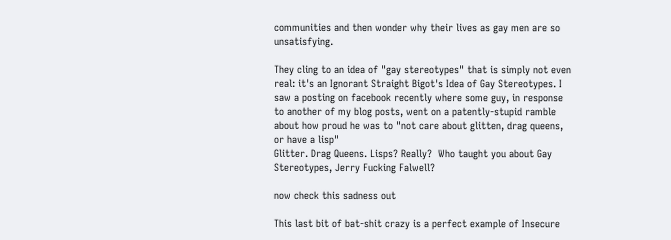communities and then wonder why their lives as gay men are so unsatisfying.

They cling to an idea of "gay stereotypes" that is simply not even real: it's an Ignorant Straight Bigot's Idea of Gay Stereotypes. I saw a posting on facebook recently where some guy, in response to another of my blog posts, went on a patently-stupid ramble about how proud he was to "not care about glitten, drag queens, or have a lisp"
Glitter. Drag Queens. Lisps? Really?  Who taught you about Gay Stereotypes, Jerry Fucking Falwell?

now check this sadness out

This last bit of bat-shit crazy is a perfect example of Insecure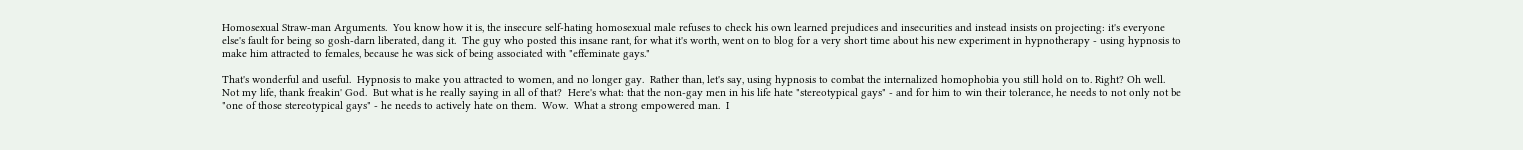Homosexual Straw-man Arguments.  You know how it is, the insecure self-hating homosexual male refuses to check his own learned prejudices and insecurities and instead insists on projecting: it's everyone else's fault for being so gosh-darn liberated, dang it.  The guy who posted this insane rant, for what it's worth, went on to blog for a very short time about his new experiment in hypnotherapy - using hypnosis to make him attracted to females, because he was sick of being associated with "effeminate gays."

That's wonderful and useful.  Hypnosis to make you attracted to women, and no longer gay.  Rather than, let's say, using hypnosis to combat the internalized homophobia you still hold on to. Right? Oh well.  Not my life, thank freakin' God.  But what is he really saying in all of that?  Here's what: that the non-gay men in his life hate "stereotypical gays" - and for him to win their tolerance, he needs to not only not be "one of those stereotypical gays" - he needs to actively hate on them.  Wow.  What a strong empowered man.  I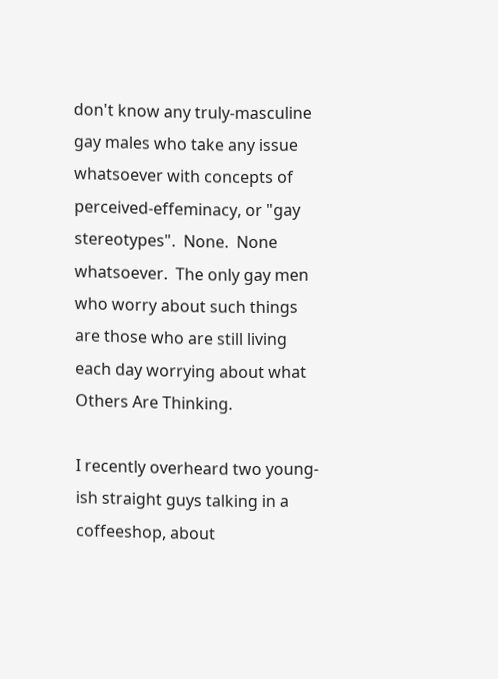don't know any truly-masculine gay males who take any issue whatsoever with concepts of perceived-effeminacy, or "gay stereotypes".  None.  None whatsoever.  The only gay men who worry about such things are those who are still living each day worrying about what Others Are Thinking.

I recently overheard two young-ish straight guys talking in a coffeeshop, about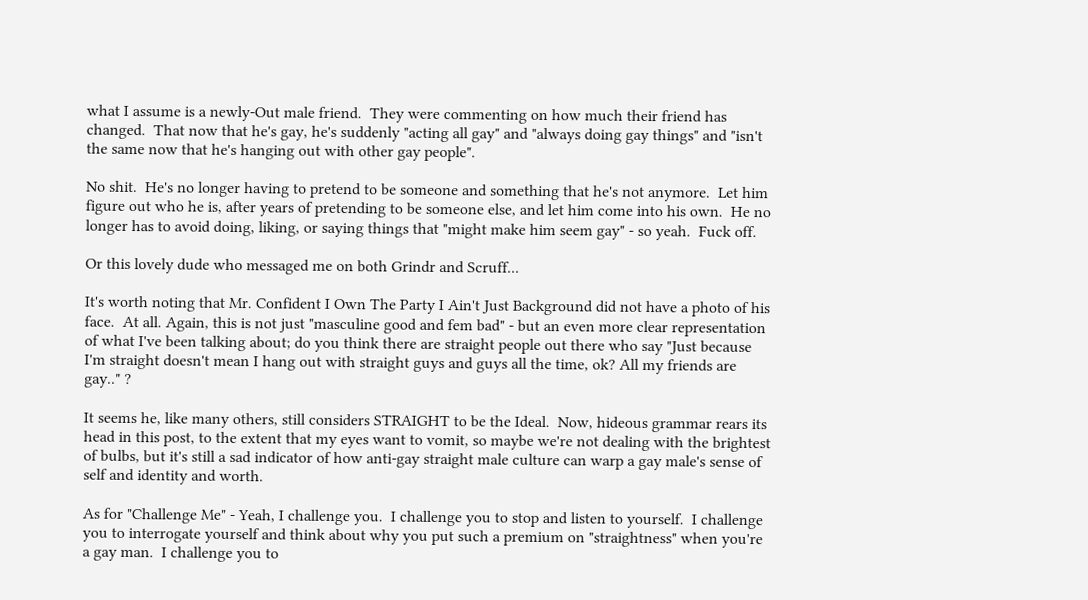what I assume is a newly-Out male friend.  They were commenting on how much their friend has changed.  That now that he's gay, he's suddenly "acting all gay" and "always doing gay things" and "isn't the same now that he's hanging out with other gay people".

No shit.  He's no longer having to pretend to be someone and something that he's not anymore.  Let him figure out who he is, after years of pretending to be someone else, and let him come into his own.  He no longer has to avoid doing, liking, or saying things that "might make him seem gay" - so yeah.  Fuck off.

Or this lovely dude who messaged me on both Grindr and Scruff...

It's worth noting that Mr. Confident I Own The Party I Ain't Just Background did not have a photo of his face.  At all. Again, this is not just "masculine good and fem bad" - but an even more clear representation of what I've been talking about; do you think there are straight people out there who say "Just because I'm straight doesn't mean I hang out with straight guys and guys all the time, ok? All my friends are gay.." ?

It seems he, like many others, still considers STRAIGHT to be the Ideal.  Now, hideous grammar rears its head in this post, to the extent that my eyes want to vomit, so maybe we're not dealing with the brightest of bulbs, but it's still a sad indicator of how anti-gay straight male culture can warp a gay male's sense of self and identity and worth.

As for "Challenge Me" - Yeah, I challenge you.  I challenge you to stop and listen to yourself.  I challenge you to interrogate yourself and think about why you put such a premium on "straightness" when you're a gay man.  I challenge you to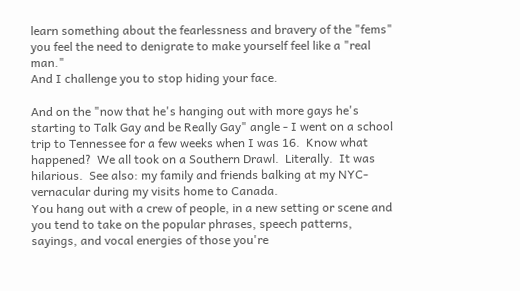learn something about the fearlessness and bravery of the "fems" you feel the need to denigrate to make yourself feel like a "real man."
And I challenge you to stop hiding your face.

And on the "now that he's hanging out with more gays he's starting to Talk Gay and be Really Gay" angle - I went on a school trip to Tennessee for a few weeks when I was 16.  Know what happened?  We all took on a Southern Drawl.  Literally.  It was hilarious.  See also: my family and friends balking at my NYC-vernacular during my visits home to Canada.
You hang out with a crew of people, in a new setting or scene and you tend to take on the popular phrases, speech patterns, sayings, and vocal energies of those you're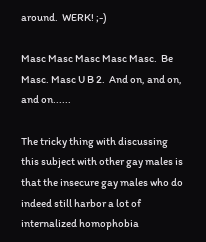around.  WERK! ;-)

Masc Masc Masc Masc Masc.  Be Masc. Masc U B 2.  And on, and on, and on......

The tricky thing with discussing this subject with other gay males is that the insecure gay males who do indeed still harbor a lot of internalized homophobia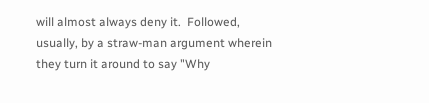will almost always deny it.  Followed, usually, by a straw-man argument wherein they turn it around to say "Why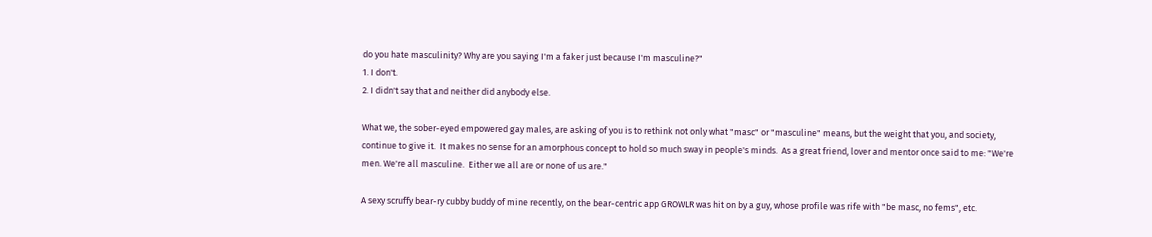do you hate masculinity? Why are you saying I'm a faker just because I'm masculine?"
1. I don't.
2. I didn't say that and neither did anybody else.

What we, the sober-eyed empowered gay males, are asking of you is to rethink not only what "masc" or "masculine" means, but the weight that you, and society, continue to give it.  It makes no sense for an amorphous concept to hold so much sway in people's minds.  As a great friend, lover and mentor once said to me: "We're men. We're all masculine.  Either we all are or none of us are."

A sexy scruffy bear-ry cubby buddy of mine recently, on the bear-centric app GROWLR was hit on by a guy, whose profile was rife with "be masc, no fems", etc.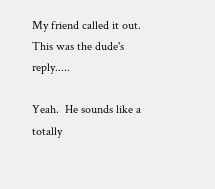My friend called it out. This was the dude's reply.....

Yeah.  He sounds like a totally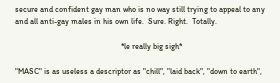secure and confident gay man who is no way still trying to appeal to any and all anti-gay males in his own life.  Sure. Right.  Totally.

                                                     *le really big sigh*

"MASC" is as useless a descriptor as "chill", "laid back", "down to earth",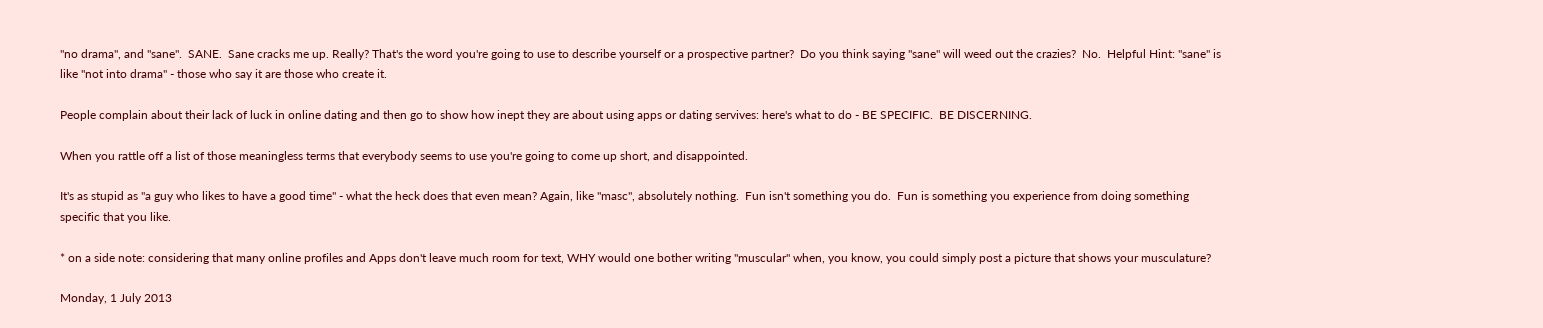"no drama", and "sane".  SANE.  Sane cracks me up. Really? That's the word you're going to use to describe yourself or a prospective partner?  Do you think saying "sane" will weed out the crazies?  No.  Helpful Hint: "sane" is like "not into drama" - those who say it are those who create it.

People complain about their lack of luck in online dating and then go to show how inept they are about using apps or dating servives: here's what to do - BE SPECIFIC.  BE DISCERNING.

When you rattle off a list of those meaningless terms that everybody seems to use you're going to come up short, and disappointed.

It's as stupid as "a guy who likes to have a good time" - what the heck does that even mean? Again, like "masc", absolutely nothing.  Fun isn't something you do.  Fun is something you experience from doing something specific that you like.

* on a side note: considering that many online profiles and Apps don't leave much room for text, WHY would one bother writing "muscular" when, you know, you could simply post a picture that shows your musculature?

Monday, 1 July 2013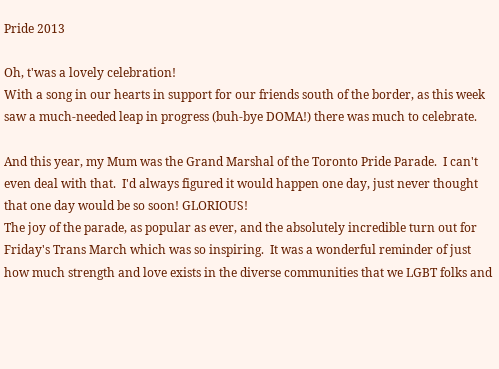Pride 2013

Oh, t'was a lovely celebration!
With a song in our hearts in support for our friends south of the border, as this week saw a much-needed leap in progress (buh-bye DOMA!) there was much to celebrate.

And this year, my Mum was the Grand Marshal of the Toronto Pride Parade.  I can't even deal with that.  I'd always figured it would happen one day, just never thought that one day would be so soon! GLORIOUS!
The joy of the parade, as popular as ever, and the absolutely incredible turn out for Friday's Trans March which was so inspiring.  It was a wonderful reminder of just how much strength and love exists in the diverse communities that we LGBT folks and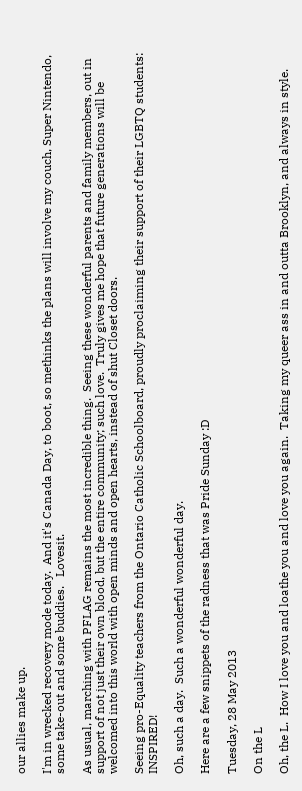our allies make up.

I'm in wrecked recovery mode today.  And it's Canada Day, to boot, so methinks the plans will involve my couch, Super Nintendo, some take-out and some buddies.   Lovesit.

As usual, marching with PFLAG remains the most incredible thing.  Seeing these wonderful parents and family members, out in support of not just their own blood, but the entire community; such love.  Truly gives me hope that future generations will be welcomed into this world with open minds and open hearts, instead of shut Closet doors.

Seeing pro-Equality teachers from the Ontario Catholic Schoolboard, proudly proclaiming their support of their LGBTQ students: INSPIRED!

Oh, such a day.  Such a wonderful wonderful day.

Here are a few snippets of the radness that was Pride Sunday :D

Tuesday, 28 May 2013

On the L

Oh, the L.  How I love you and loathe you and love you again.  Taking my queer ass in and outta Brooklyn, and always in style.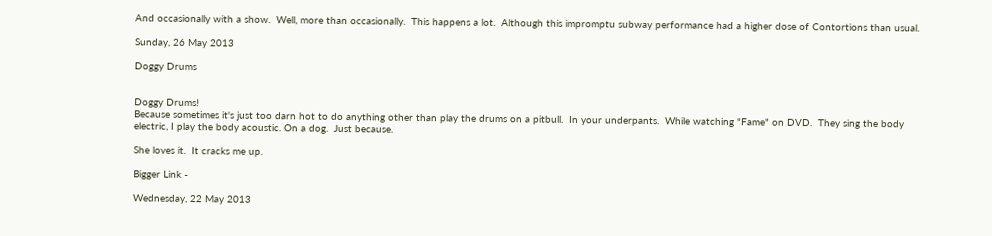And occasionally with a show.  Well, more than occasionally.  This happens a lot.  Although this impromptu subway performance had a higher dose of Contortions than usual.

Sunday, 26 May 2013

Doggy Drums


Doggy Drums!
Because sometimes it's just too darn hot to do anything other than play the drums on a pitbull.  In your underpants.  While watching "Fame" on DVD.  They sing the body electric, I play the body acoustic. On a dog.  Just because.

She loves it.  It cracks me up.

Bigger Link -

Wednesday, 22 May 2013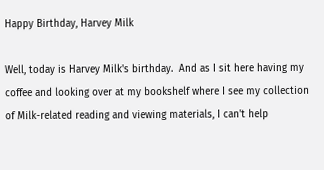Happy Birthday, Harvey Milk

Well, today is Harvey Milk's birthday.  And as I sit here having my coffee and looking over at my bookshelf where I see my collection of Milk-related reading and viewing materials, I can't help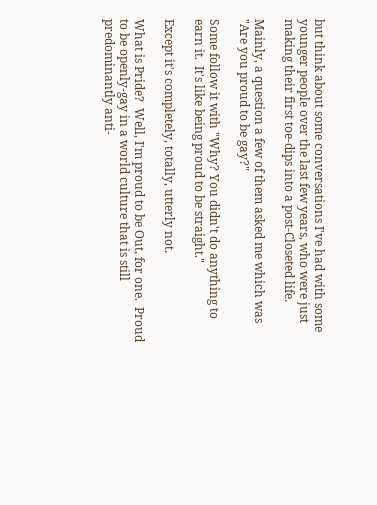but think about some conversations I've had with some younger people over the last few years, who were just making their first toe-dips into a post-Closeted life.

Mainly, a question a few of them asked me which was "Are you proud to be gay?"

Some follow it with "Why? You didn't do anything to earn it.  It's like being proud to be straight."

Except it's completely, totally, utterly not.

What is Pride?  Well, I'm proud to be Out, for one.  Proud to be openly-gay in a world culture that is still predominantly anti-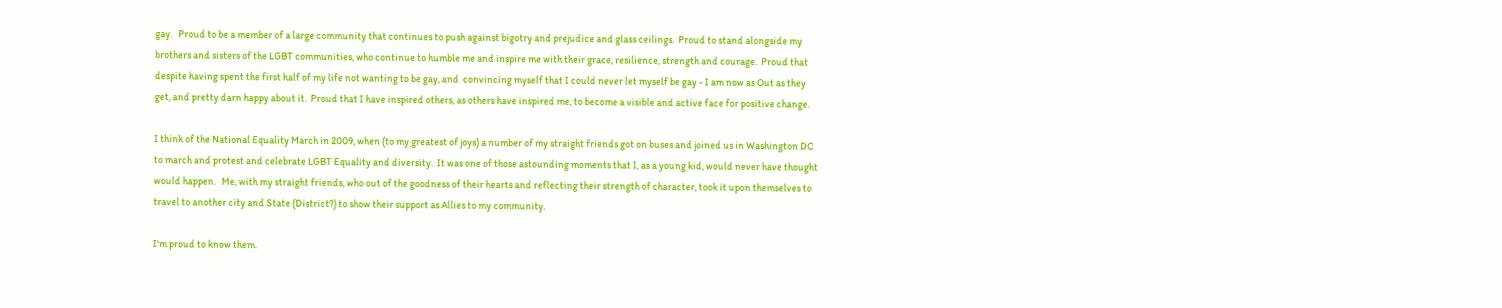gay.   Proud to be a member of a large community that continues to push against bigotry and prejudice and glass ceilings.  Proud to stand alongside my brothers and sisters of the LGBT communities, who continue to humble me and inspire me with their grace, resilience, strength and courage.  Proud that despite having spent the first half of my life not wanting to be gay, and  convincing myself that I could never let myself be gay - I am now as Out as they get, and pretty darn happy about it.  Proud that I have inspired others, as others have inspired me, to become a visible and active face for positive change.

I think of the National Equality March in 2009, when (to my greatest of joys) a number of my straight friends got on buses and joined us in Washington DC to march and protest and celebrate LGBT Equality and diversity.  It was one of those astounding moments that I, as a young kid, would never have thought would happen.   Me, with my straight friends, who out of the goodness of their hearts and reflecting their strength of character, took it upon themselves to travel to another city and State (District?) to show their support as Allies to my community.

I'm proud to know them.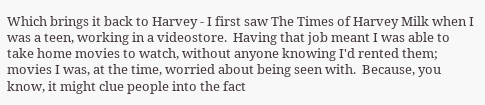Which brings it back to Harvey - I first saw The Times of Harvey Milk when I was a teen, working in a videostore.  Having that job meant I was able to take home movies to watch, without anyone knowing I'd rented them; movies I was, at the time, worried about being seen with.  Because, you know, it might clue people into the fact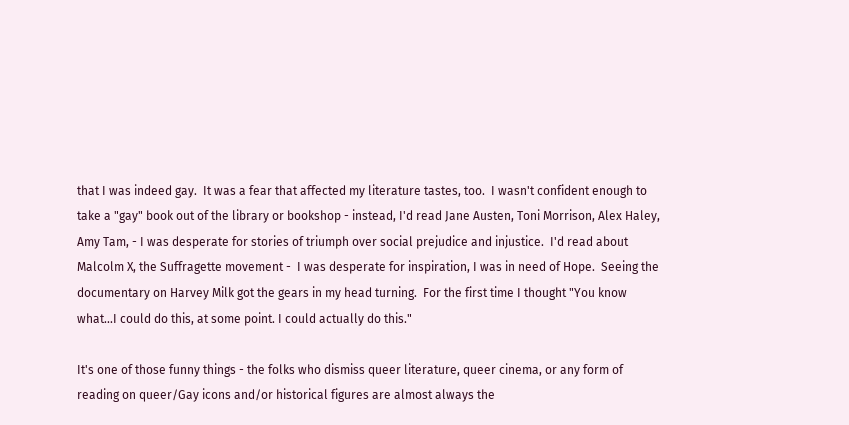that I was indeed gay.  It was a fear that affected my literature tastes, too.  I wasn't confident enough to take a "gay" book out of the library or bookshop - instead, I'd read Jane Austen, Toni Morrison, Alex Haley, Amy Tam, - I was desperate for stories of triumph over social prejudice and injustice.  I'd read about Malcolm X, the Suffragette movement -  I was desperate for inspiration, I was in need of Hope.  Seeing the documentary on Harvey Milk got the gears in my head turning.  For the first time I thought "You know what...I could do this, at some point. I could actually do this."

It's one of those funny things - the folks who dismiss queer literature, queer cinema, or any form of reading on queer/Gay icons and/or historical figures are almost always the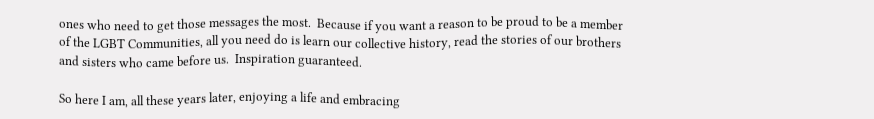ones who need to get those messages the most.  Because if you want a reason to be proud to be a member of the LGBT Communities, all you need do is learn our collective history, read the stories of our brothers and sisters who came before us.  Inspiration guaranteed.

So here I am, all these years later, enjoying a life and embracing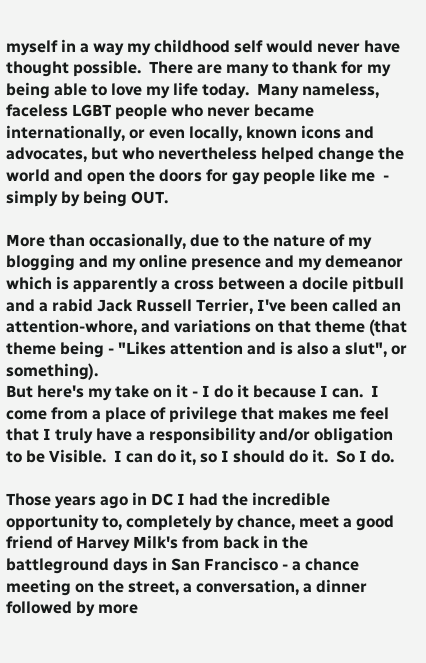myself in a way my childhood self would never have thought possible.  There are many to thank for my being able to love my life today.  Many nameless, faceless LGBT people who never became internationally, or even locally, known icons and advocates, but who nevertheless helped change the world and open the doors for gay people like me  -  simply by being OUT.

More than occasionally, due to the nature of my blogging and my online presence and my demeanor which is apparently a cross between a docile pitbull and a rabid Jack Russell Terrier, I've been called an attention-whore, and variations on that theme (that theme being - "Likes attention and is also a slut", or something).
But here's my take on it - I do it because I can.  I come from a place of privilege that makes me feel that I truly have a responsibility and/or obligation to be Visible.  I can do it, so I should do it.  So I do.

Those years ago in DC I had the incredible opportunity to, completely by chance, meet a good friend of Harvey Milk's from back in the battleground days in San Francisco - a chance meeting on the street, a conversation, a dinner followed by more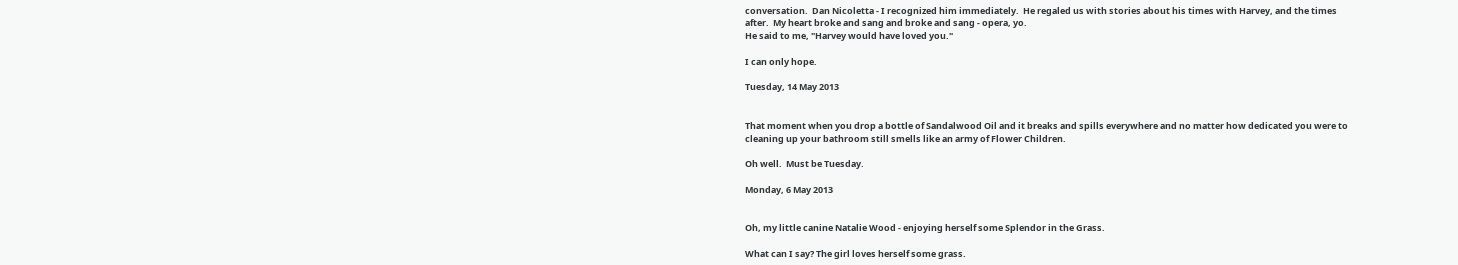conversation.  Dan Nicoletta - I recognized him immediately.  He regaled us with stories about his times with Harvey, and the times after.  My heart broke and sang and broke and sang - opera, yo.
He said to me, "Harvey would have loved you."

I can only hope.

Tuesday, 14 May 2013


That moment when you drop a bottle of Sandalwood Oil and it breaks and spills everywhere and no matter how dedicated you were to cleaning up your bathroom still smells like an army of Flower Children.

Oh well.  Must be Tuesday.

Monday, 6 May 2013


Oh, my little canine Natalie Wood - enjoying herself some Splendor in the Grass.

What can I say? The girl loves herself some grass.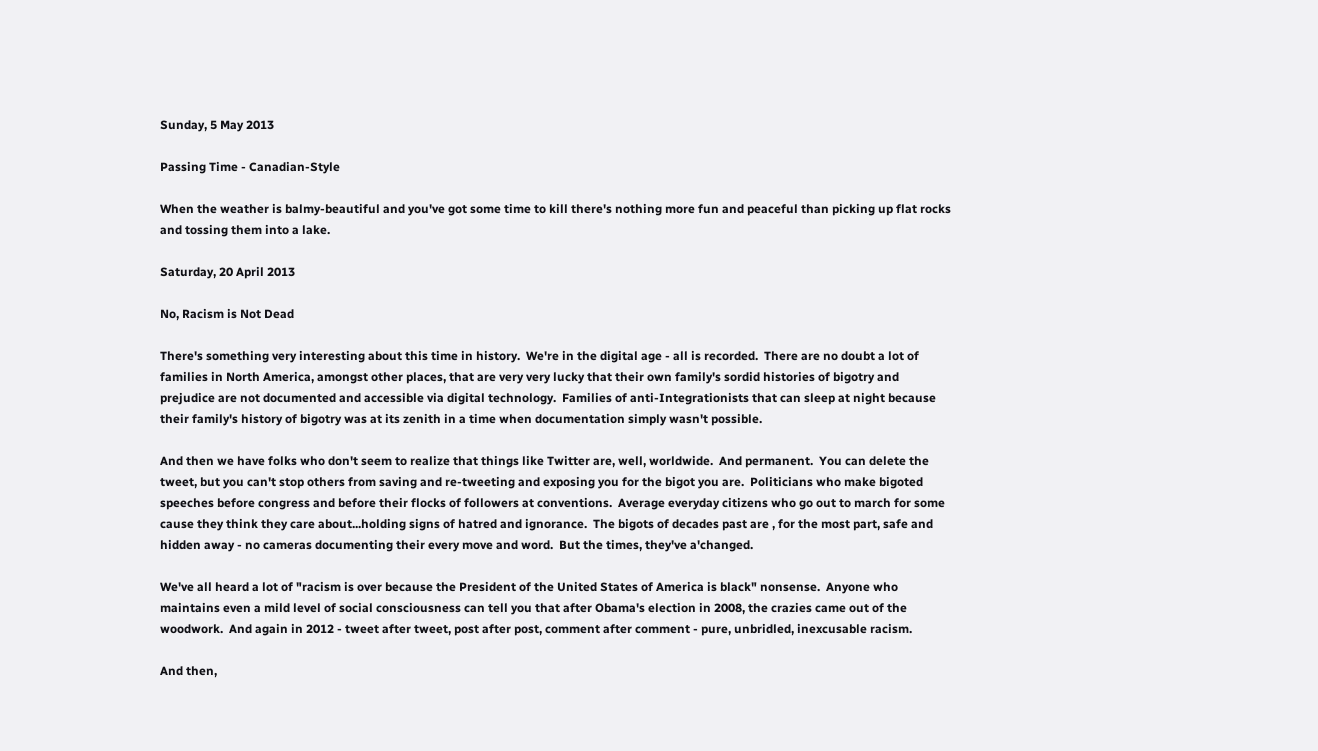Sunday, 5 May 2013

Passing Time - Canadian-Style

When the weather is balmy-beautiful and you've got some time to kill there's nothing more fun and peaceful than picking up flat rocks and tossing them into a lake.

Saturday, 20 April 2013

No, Racism is Not Dead

There's something very interesting about this time in history.  We're in the digital age - all is recorded.  There are no doubt a lot of families in North America, amongst other places, that are very very lucky that their own family's sordid histories of bigotry and prejudice are not documented and accessible via digital technology.  Families of anti-Integrationists that can sleep at night because their family's history of bigotry was at its zenith in a time when documentation simply wasn't possible.

And then we have folks who don't seem to realize that things like Twitter are, well, worldwide.  And permanent.  You can delete the tweet, but you can't stop others from saving and re-tweeting and exposing you for the bigot you are.  Politicians who make bigoted speeches before congress and before their flocks of followers at conventions.  Average everyday citizens who go out to march for some cause they think they care about...holding signs of hatred and ignorance.  The bigots of decades past are , for the most part, safe and hidden away - no cameras documenting their every move and word.  But the times, they've a'changed.

We've all heard a lot of "racism is over because the President of the United States of America is black" nonsense.  Anyone who maintains even a mild level of social consciousness can tell you that after Obama's election in 2008, the crazies came out of the woodwork.  And again in 2012 - tweet after tweet, post after post, comment after comment - pure, unbridled, inexcusable racism.

And then,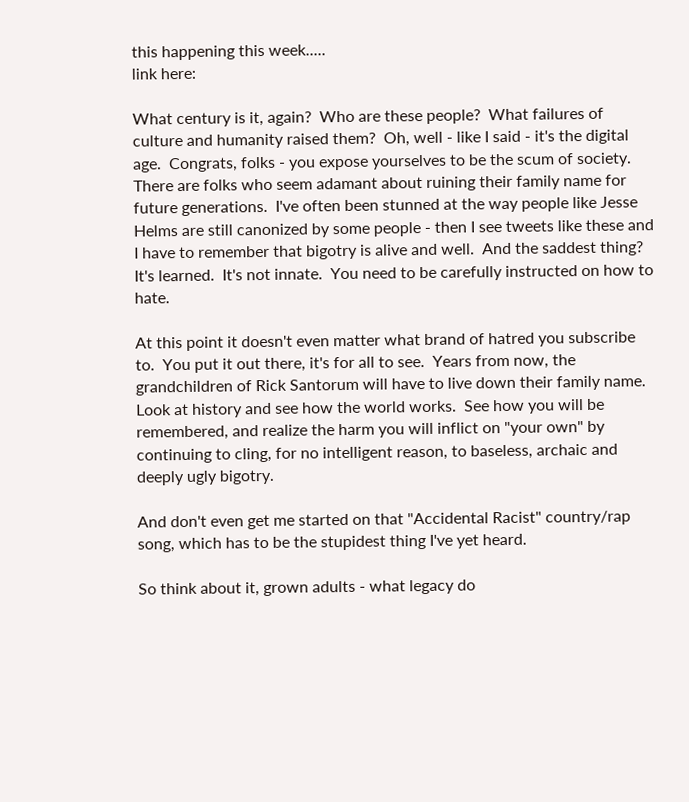this happening this week.....
link here:

What century is it, again?  Who are these people?  What failures of culture and humanity raised them?  Oh, well - like I said - it's the digital age.  Congrats, folks - you expose yourselves to be the scum of society.
There are folks who seem adamant about ruining their family name for future generations.  I've often been stunned at the way people like Jesse Helms are still canonized by some people - then I see tweets like these and I have to remember that bigotry is alive and well.  And the saddest thing?  It's learned.  It's not innate.  You need to be carefully instructed on how to hate.

At this point it doesn't even matter what brand of hatred you subscribe to.  You put it out there, it's for all to see.  Years from now, the grandchildren of Rick Santorum will have to live down their family name.  Look at history and see how the world works.  See how you will be remembered, and realize the harm you will inflict on "your own" by continuing to cling, for no intelligent reason, to baseless, archaic and deeply ugly bigotry.

And don't even get me started on that "Accidental Racist" country/rap song, which has to be the stupidest thing I've yet heard.

So think about it, grown adults - what legacy do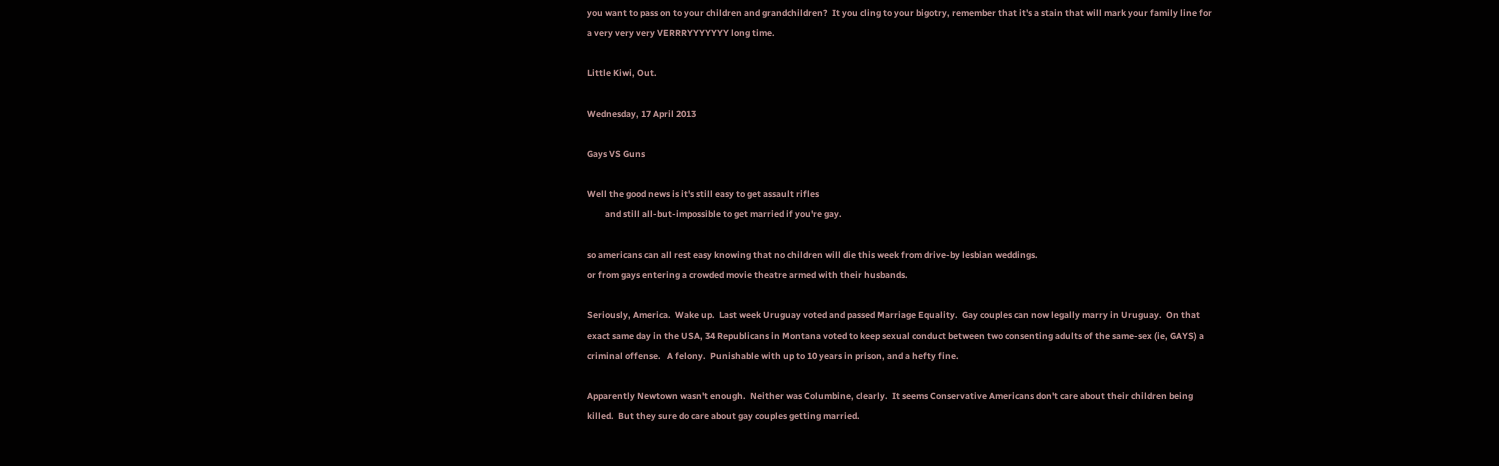you want to pass on to your children and grandchildren?  It you cling to your bigotry, remember that it's a stain that will mark your family line for a very very very VERRRYYYYYYY long time.

Little Kiwi, Out.

Wednesday, 17 April 2013

Gays VS Guns

Well the good news is it's still easy to get assault rifles
         and still all-but-impossible to get married if you're gay.

so americans can all rest easy knowing that no children will die this week from drive-by lesbian weddings.
or from gays entering a crowded movie theatre armed with their husbands.

Seriously, America.  Wake up.  Last week Uruguay voted and passed Marriage Equality.  Gay couples can now legally marry in Uruguay.  On that exact same day in the USA, 34 Republicans in Montana voted to keep sexual conduct between two consenting adults of the same-sex (ie, GAYS) a criminal offense.   A felony.  Punishable with up to 10 years in prison, and a hefty fine.

Apparently Newtown wasn't enough.  Neither was Columbine, clearly.  It seems Conservative Americans don't care about their children being killed.  But they sure do care about gay couples getting married.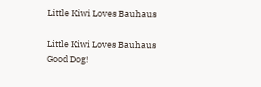Little Kiwi Loves Bauhaus

Little Kiwi Loves Bauhaus
Good Dog!